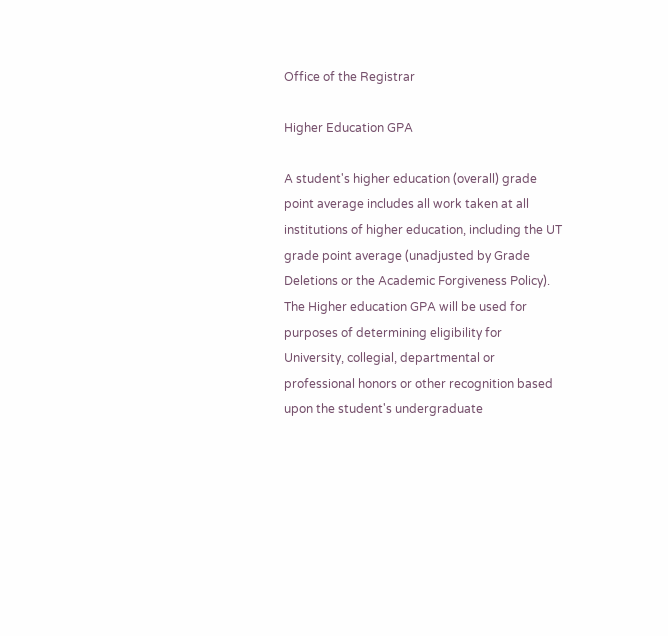Office of the Registrar

Higher Education GPA

A student's higher education (overall) grade point average includes all work taken at all institutions of higher education, including the UT grade point average (unadjusted by Grade Deletions or the Academic Forgiveness Policy). The Higher education GPA will be used for purposes of determining eligibility for University, collegial, departmental or professional honors or other recognition based upon the student's undergraduate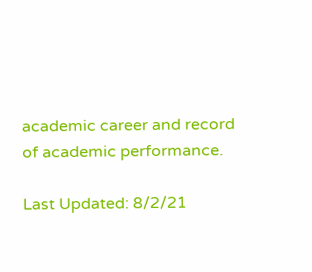academic career and record of academic performance.

Last Updated: 8/2/21